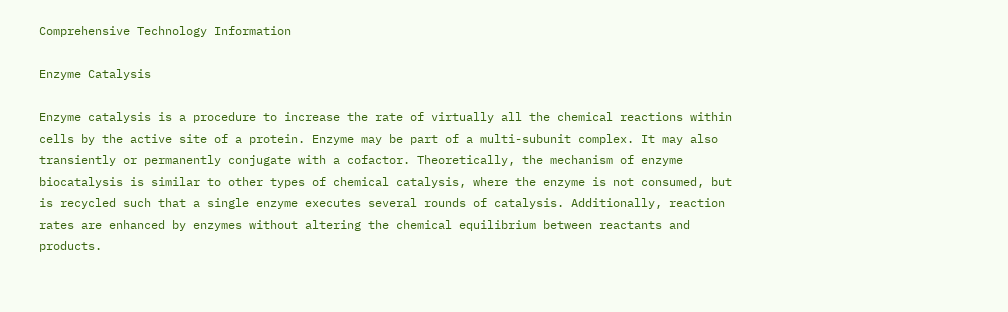Comprehensive Technology Information

Enzyme Catalysis

Enzyme catalysis is a procedure to increase the rate of virtually all the chemical reactions within cells by the active site of a protein. Enzyme may be part of a multi-subunit complex. It may also transiently or permanently conjugate with a cofactor. Theoretically, the mechanism of enzyme biocatalysis is similar to other types of chemical catalysis, where the enzyme is not consumed, but is recycled such that a single enzyme executes several rounds of catalysis. Additionally, reaction rates are enhanced by enzymes without altering the chemical equilibrium between reactants and products.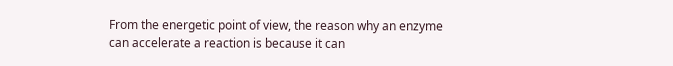From the energetic point of view, the reason why an enzyme can accelerate a reaction is because it can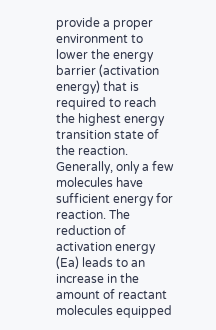provide a proper environment to lower the energy barrier (activation energy) that is required to reach the highest energy transition state of the reaction. Generally, only a few molecules have sufficient energy for reaction. The reduction of activation energy (Ea) leads to an increase in the amount of reactant molecules equipped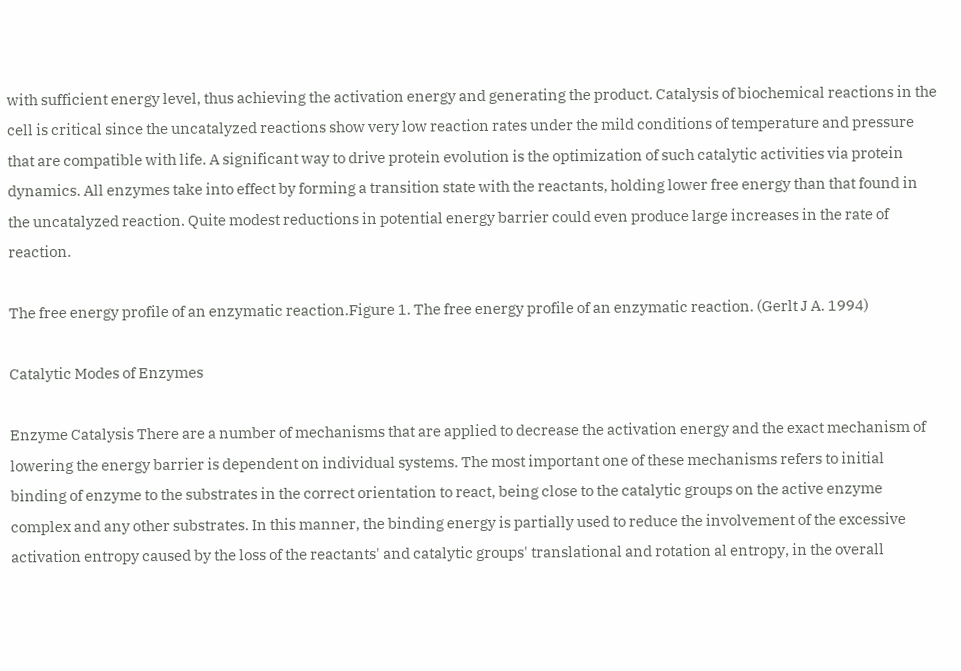with sufficient energy level, thus achieving the activation energy and generating the product. Catalysis of biochemical reactions in the cell is critical since the uncatalyzed reactions show very low reaction rates under the mild conditions of temperature and pressure that are compatible with life. A significant way to drive protein evolution is the optimization of such catalytic activities via protein dynamics. All enzymes take into effect by forming a transition state with the reactants, holding lower free energy than that found in the uncatalyzed reaction. Quite modest reductions in potential energy barrier could even produce large increases in the rate of reaction.

The free energy profile of an enzymatic reaction.Figure 1. The free energy profile of an enzymatic reaction. (Gerlt J A. 1994)

Catalytic Modes of Enzymes

Enzyme Catalysis There are a number of mechanisms that are applied to decrease the activation energy and the exact mechanism of lowering the energy barrier is dependent on individual systems. The most important one of these mechanisms refers to initial binding of enzyme to the substrates in the correct orientation to react, being close to the catalytic groups on the active enzyme complex and any other substrates. In this manner, the binding energy is partially used to reduce the involvement of the excessive activation entropy caused by the loss of the reactants' and catalytic groups' translational and rotation al entropy, in the overall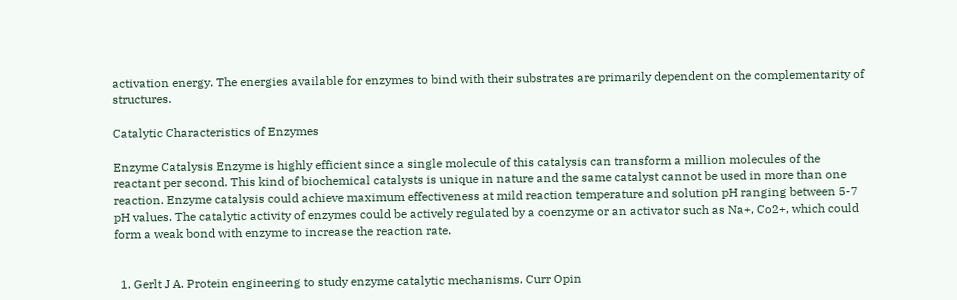activation energy. The energies available for enzymes to bind with their substrates are primarily dependent on the complementarity of structures.

Catalytic Characteristics of Enzymes

Enzyme Catalysis Enzyme is highly efficient since a single molecule of this catalysis can transform a million molecules of the reactant per second. This kind of biochemical catalysts is unique in nature and the same catalyst cannot be used in more than one reaction. Enzyme catalysis could achieve maximum effectiveness at mild reaction temperature and solution pH ranging between 5-7 pH values. The catalytic activity of enzymes could be actively regulated by a coenzyme or an activator such as Na+, Co2+, which could form a weak bond with enzyme to increase the reaction rate.


  1. Gerlt J A. Protein engineering to study enzyme catalytic mechanisms. Curr Opin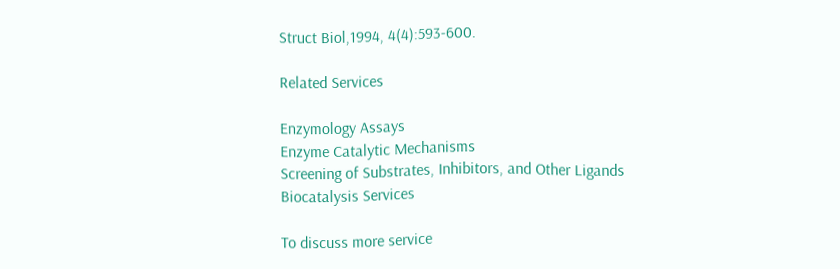Struct Biol,1994, 4(4):593-600.

Related Services

Enzymology Assays
Enzyme Catalytic Mechanisms
Screening of Substrates, Inhibitors, and Other Ligands
Biocatalysis Services

To discuss more service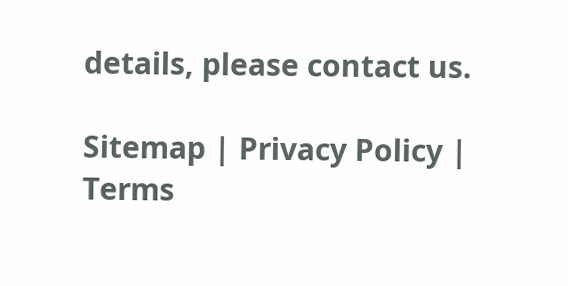details, please contact us.

Sitemap | Privacy Policy | Terms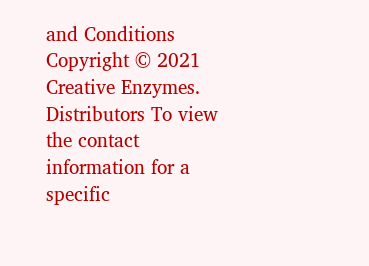and Conditions
Copyright © 2021 Creative Enzymes.
Distributors To view the contact information for a specific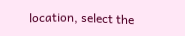location, select the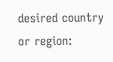desired country or region: